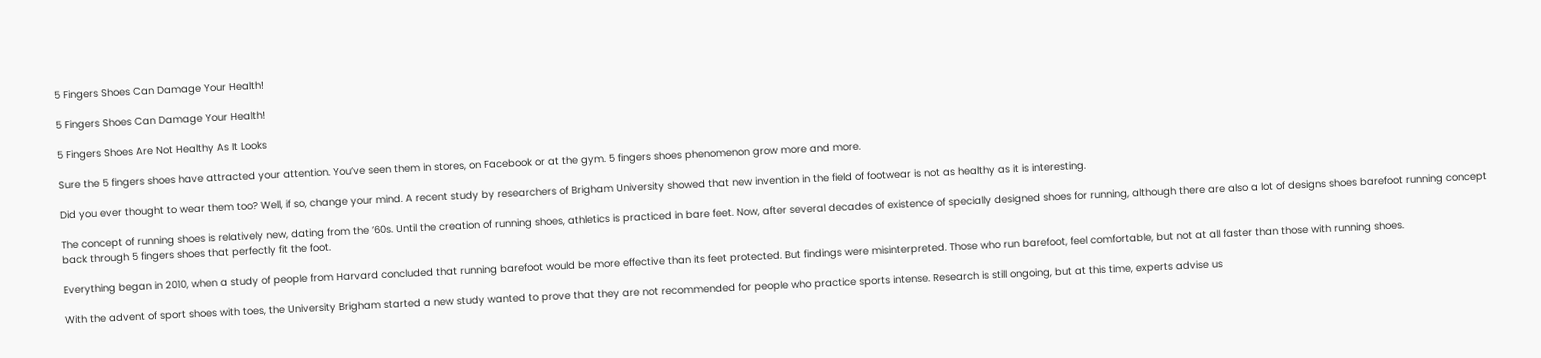5 Fingers Shoes Can Damage Your Health!

5 Fingers Shoes Can Damage Your Health!

5 Fingers Shoes Are Not Healthy As It Looks

Sure the 5 fingers shoes have attracted your attention. You’ve seen them in stores, on Facebook or at the gym. 5 fingers shoes phenomenon grow more and more.

Did you ever thought to wear them too? Well, if so, change your mind. A recent study by researchers of Brigham University showed that new invention in the field of footwear is not as healthy as it is interesting.

The concept of running shoes is relatively new, dating from the ’60s. Until the creation of running shoes, athletics is practiced in bare feet. Now, after several decades of existence of specially designed shoes for running, although there are also a lot of designs shoes barefoot running concept back through 5 fingers shoes that perfectly fit the foot.

Everything began in 2010, when a study of people from Harvard concluded that running barefoot would be more effective than its feet protected. But findings were misinterpreted. Those who run barefoot, feel comfortable, but not at all faster than those with running shoes.

With the advent of sport shoes with toes, the University Brigham started a new study wanted to prove that they are not recommended for people who practice sports intense. Research is still ongoing, but at this time, experts advise us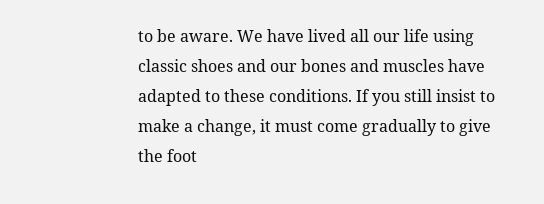to be aware. We have lived all our life using classic shoes and our bones and muscles have adapted to these conditions. If you still insist to make a change, it must come gradually to give the foot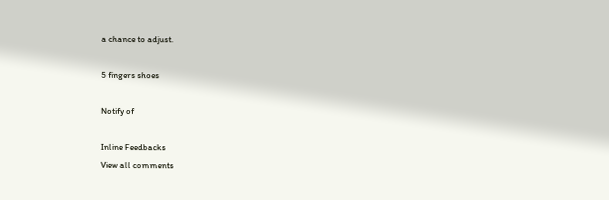a chance to adjust.

5 fingers shoes

Notify of

Inline Feedbacks
View all comments